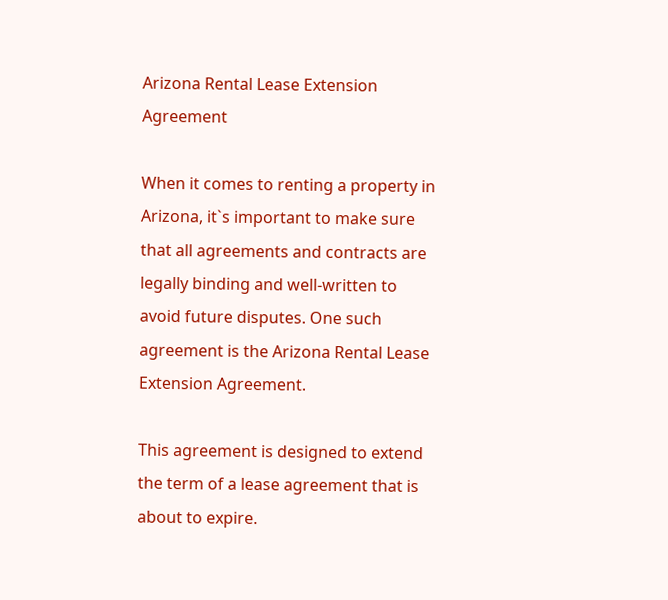Arizona Rental Lease Extension Agreement

When it comes to renting a property in Arizona, it`s important to make sure that all agreements and contracts are legally binding and well-written to avoid future disputes. One such agreement is the Arizona Rental Lease Extension Agreement.

This agreement is designed to extend the term of a lease agreement that is about to expire.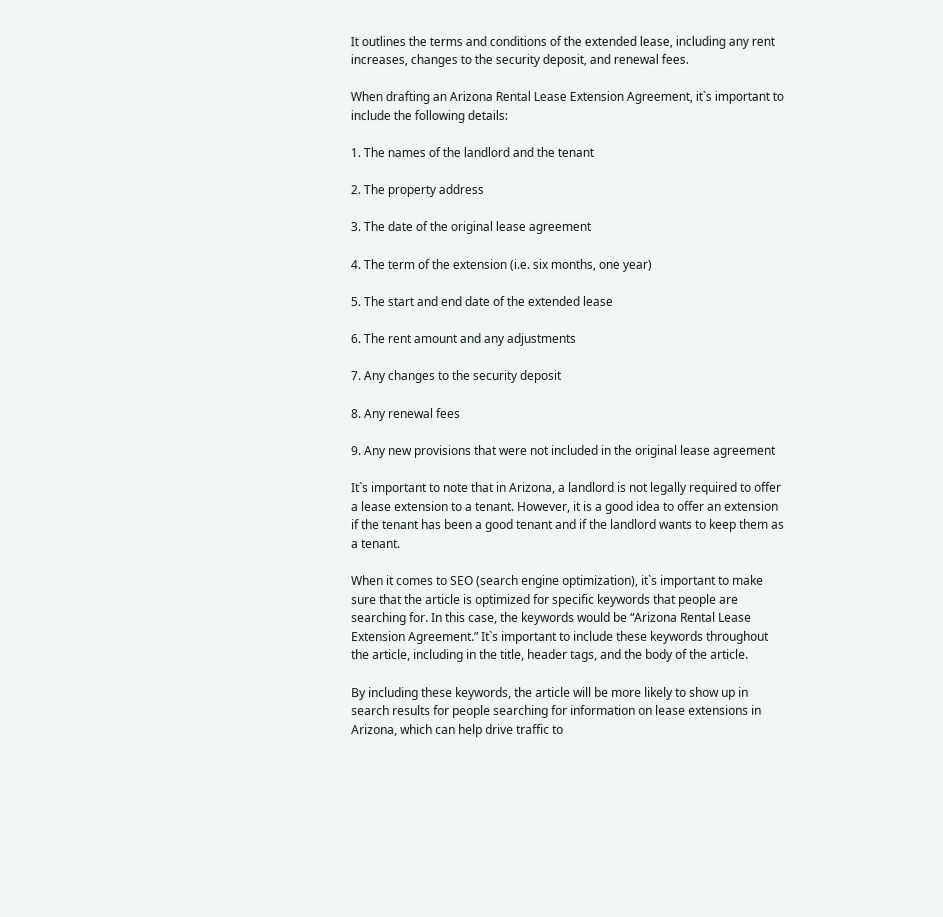It outlines the terms and conditions of the extended lease, including any rent increases, changes to the security deposit, and renewal fees.

When drafting an Arizona Rental Lease Extension Agreement, it`s important to include the following details:

1. The names of the landlord and the tenant

2. The property address

3. The date of the original lease agreement

4. The term of the extension (i.e. six months, one year)

5. The start and end date of the extended lease

6. The rent amount and any adjustments

7. Any changes to the security deposit

8. Any renewal fees

9. Any new provisions that were not included in the original lease agreement

It`s important to note that in Arizona, a landlord is not legally required to offer a lease extension to a tenant. However, it is a good idea to offer an extension if the tenant has been a good tenant and if the landlord wants to keep them as a tenant.

When it comes to SEO (search engine optimization), it`s important to make sure that the article is optimized for specific keywords that people are searching for. In this case, the keywords would be “Arizona Rental Lease Extension Agreement.” It`s important to include these keywords throughout the article, including in the title, header tags, and the body of the article.

By including these keywords, the article will be more likely to show up in search results for people searching for information on lease extensions in Arizona, which can help drive traffic to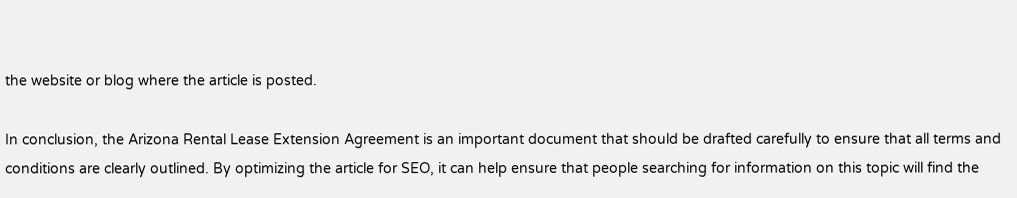the website or blog where the article is posted.

In conclusion, the Arizona Rental Lease Extension Agreement is an important document that should be drafted carefully to ensure that all terms and conditions are clearly outlined. By optimizing the article for SEO, it can help ensure that people searching for information on this topic will find the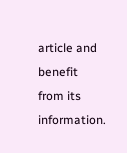article and benefit from its information.